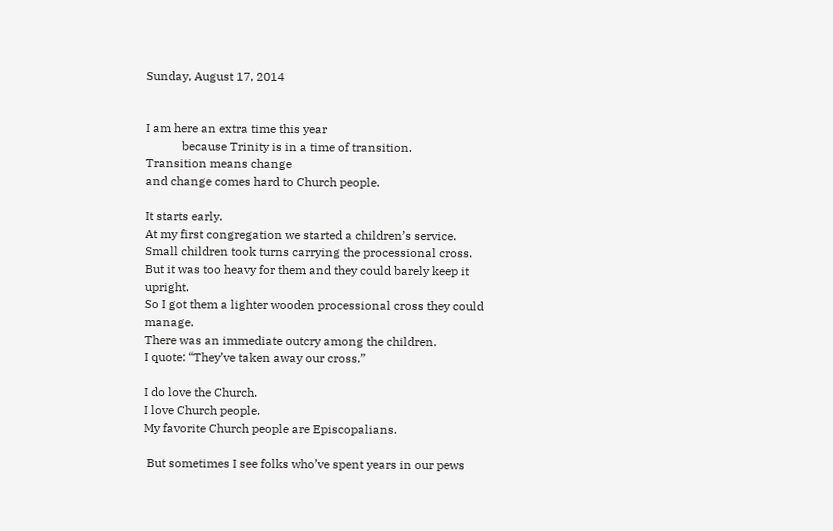Sunday, August 17, 2014


I am here an extra time this year
            because Trinity is in a time of transition.
Transition means change
and change comes hard to Church people.

It starts early.
At my first congregation we started a children’s service.
Small children took turns carrying the processional cross.
But it was too heavy for them and they could barely keep it upright.
So I got them a lighter wooden processional cross they could manage.
There was an immediate outcry among the children.
I quote: “They’ve taken away our cross.”

I do love the Church.
I love Church people.
My favorite Church people are Episcopalians.

 But sometimes I see folks who’ve spent years in our pews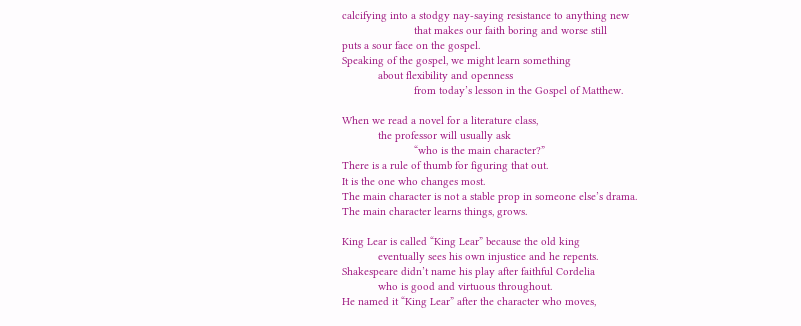calcifying into a stodgy nay-saying resistance to anything new
                        that makes our faith boring and worse still
puts a sour face on the gospel.
Speaking of the gospel, we might learn something
            about flexibility and openness
                        from today’s lesson in the Gospel of Matthew.

When we read a novel for a literature class,
            the professor will usually ask
                        “who is the main character?”
There is a rule of thumb for figuring that out.
It is the one who changes most.
The main character is not a stable prop in someone else’s drama.
The main character learns things, grows.

King Lear is called “King Lear” because the old king
            eventually sees his own injustice and he repents.
Shakespeare didn’t name his play after faithful Cordelia
            who is good and virtuous throughout.
He named it “King Lear” after the character who moves,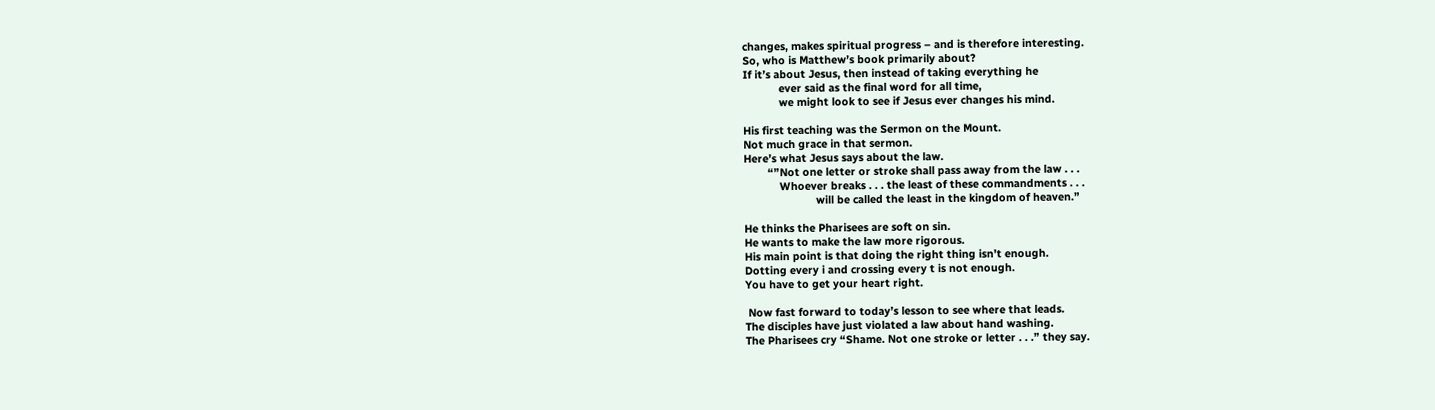changes, makes spiritual progress – and is therefore interesting.
So, who is Matthew’s book primarily about?
If it’s about Jesus, then instead of taking everything he
            ever said as the final word for all time,
            we might look to see if Jesus ever changes his mind.

His first teaching was the Sermon on the Mount.
Not much grace in that sermon.
Here’s what Jesus says about the law.
        “”Not one letter or stroke shall pass away from the law . . .
            Whoever breaks . . . the least of these commandments . . .
                        will be called the least in the kingdom of heaven.”

He thinks the Pharisees are soft on sin.
He wants to make the law more rigorous.
His main point is that doing the right thing isn’t enough.
Dotting every i and crossing every t is not enough.
You have to get your heart right.

 Now fast forward to today’s lesson to see where that leads.
The disciples have just violated a law about hand washing.
The Pharisees cry “Shame. Not one stroke or letter . . .” they say.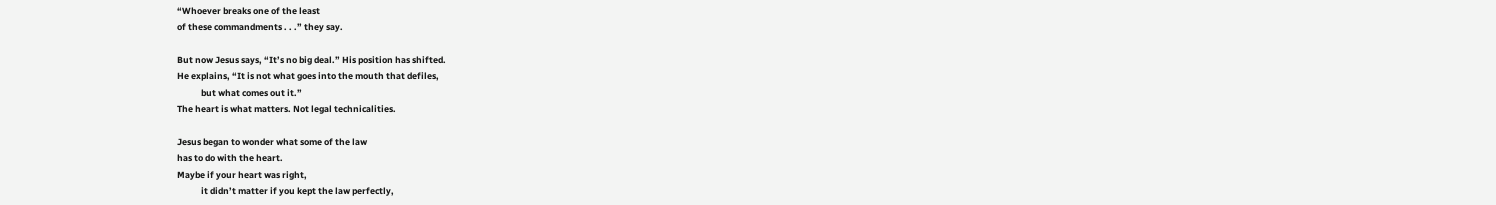“Whoever breaks one of the least
of these commandments . . .” they say.

But now Jesus says, “It’s no big deal.” His position has shifted.
He explains, “It is not what goes into the mouth that defiles,
            but what comes out it.”
The heart is what matters. Not legal technicalities.

Jesus began to wonder what some of the law
has to do with the heart.
Maybe if your heart was right,
            it didn’t matter if you kept the law perfectly,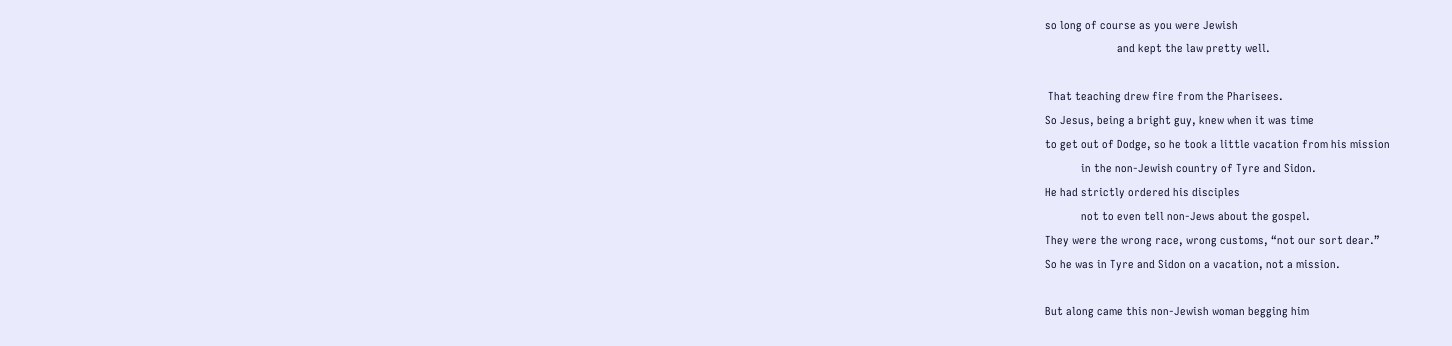so long of course as you were Jewish
                        and kept the law pretty well.

 That teaching drew fire from the Pharisees.
So Jesus, being a bright guy, knew when it was time
to get out of Dodge, so he took a little vacation from his mission
            in the non-Jewish country of Tyre and Sidon.
He had strictly ordered his disciples
            not to even tell non-Jews about the gospel.
They were the wrong race, wrong customs, “not our sort dear.”
So he was in Tyre and Sidon on a vacation, not a mission.

But along came this non-Jewish woman begging him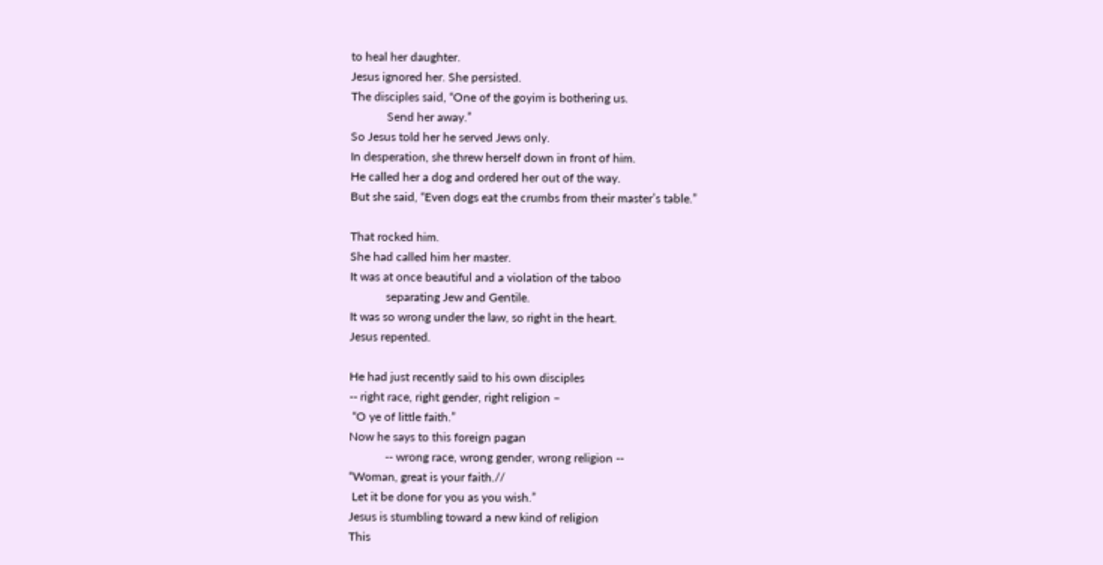to heal her daughter.
Jesus ignored her. She persisted.
The disciples said, “One of the goyim is bothering us.
            Send her away.”
So Jesus told her he served Jews only.
In desperation, she threw herself down in front of him.
He called her a dog and ordered her out of the way.
But she said, “Even dogs eat the crumbs from their master’s table.”

That rocked him.
She had called him her master.
It was at once beautiful and a violation of the taboo
            separating Jew and Gentile.
It was so wrong under the law, so right in the heart.
Jesus repented.

He had just recently said to his own disciples
-- right race, right gender, right religion –
 “O ye of little faith.”
Now he says to this foreign pagan
            -- wrong race, wrong gender, wrong religion --
“Woman, great is your faith.//
 Let it be done for you as you wish.”
Jesus is stumbling toward a new kind of religion
This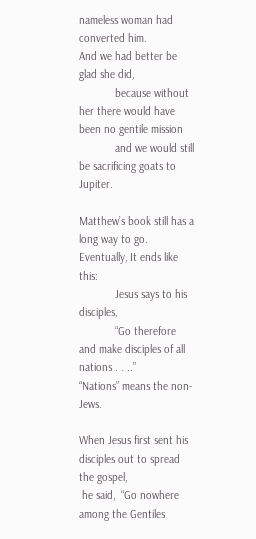nameless woman had converted him.
And we had better be glad she did,
            because without her there would have been no gentile mission
            and we would still be sacrificing goats to Jupiter.

Matthew’s book still has a long way to go.
Eventually, It ends like this:
            Jesus says to his disciples,
            “Go therefore and make disciples of all nations . . ..”
“Nations” means the non-Jews.

When Jesus first sent his disciples out to spread the gospel,
 he said,  “Go nowhere among the Gentiles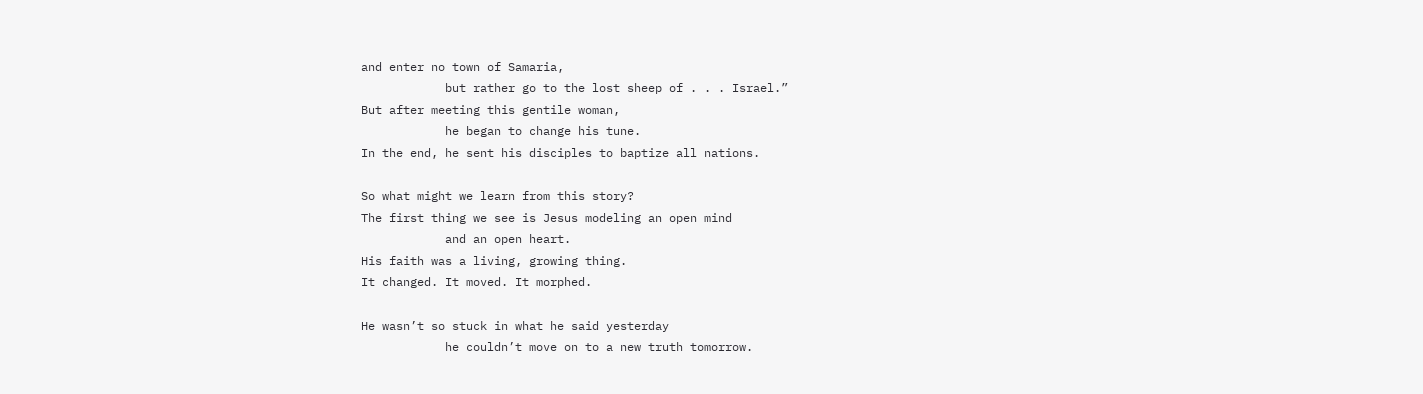and enter no town of Samaria,
            but rather go to the lost sheep of . . . Israel.”
But after meeting this gentile woman,
            he began to change his tune.
In the end, he sent his disciples to baptize all nations.

So what might we learn from this story?
The first thing we see is Jesus modeling an open mind
            and an open heart.
His faith was a living, growing thing.
It changed. It moved. It morphed.

He wasn’t so stuck in what he said yesterday
            he couldn’t move on to a new truth tomorrow.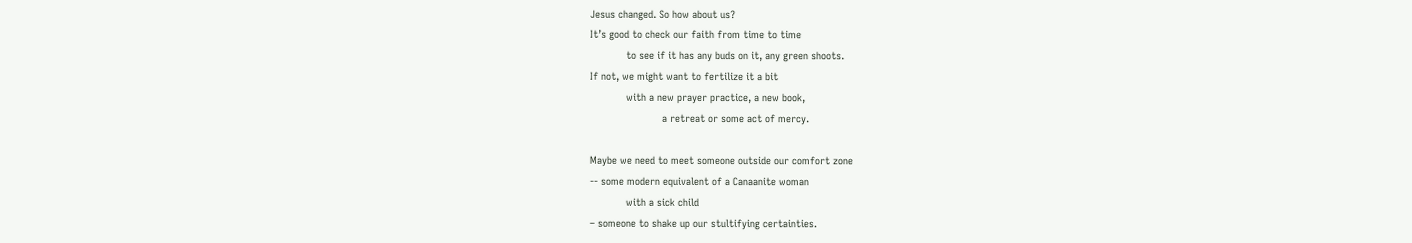Jesus changed. So how about us?
It’s good to check our faith from time to time
            to see if it has any buds on it, any green shoots.
If not, we might want to fertilize it a bit
            with a new prayer practice, a new book,
                        a retreat or some act of mercy.

Maybe we need to meet someone outside our comfort zone
-- some modern equivalent of a Canaanite woman
            with a sick child
– someone to shake up our stultifying certainties.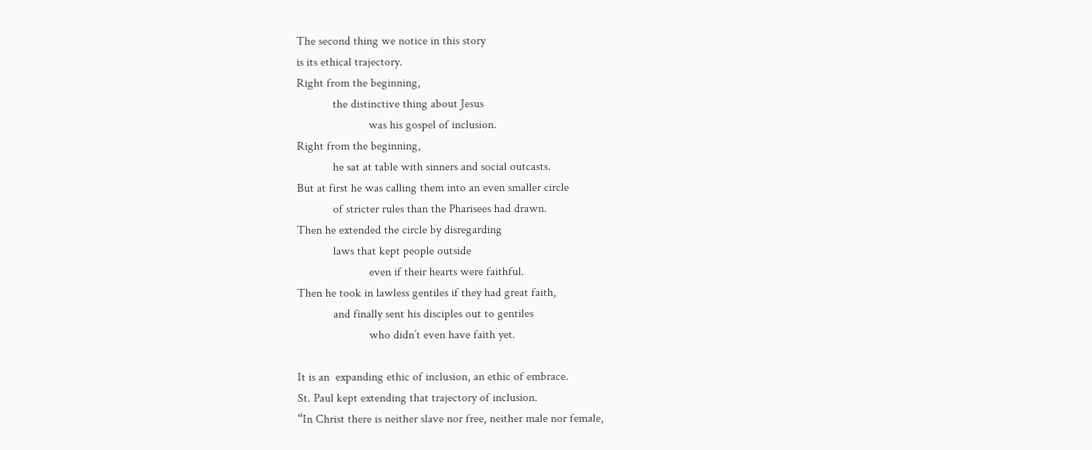The second thing we notice in this story
is its ethical trajectory.
Right from the beginning,
            the distinctive thing about Jesus
                        was his gospel of inclusion.
Right from the beginning,
            he sat at table with sinners and social outcasts.
But at first he was calling them into an even smaller circle
            of stricter rules than the Pharisees had drawn.
Then he extended the circle by disregarding
            laws that kept people outside
                        even if their hearts were faithful.
Then he took in lawless gentiles if they had great faith,
            and finally sent his disciples out to gentiles
                        who didn’t even have faith yet.

It is an  expanding ethic of inclusion, an ethic of embrace.
St. Paul kept extending that trajectory of inclusion.
“In Christ there is neither slave nor free, neither male nor female,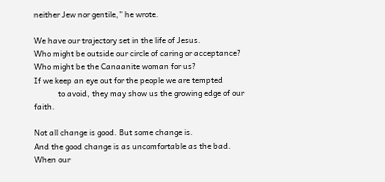neither Jew nor gentile,” he wrote.

We have our trajectory set in the life of Jesus.
Who might be outside our circle of caring or acceptance?
Who might be the Canaanite woman for us?
If we keep an eye out for the people we are tempted
            to avoid, they may show us the growing edge of our faith.

Not all change is good. But some change is.
And the good change is as uncomfortable as the bad.
When our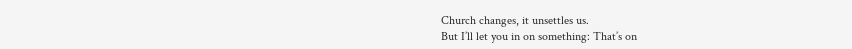Church changes, it unsettles us.
But I’ll let you in on something: That’s on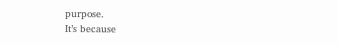purpose.
It’s because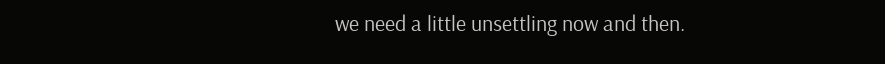we need a little unsettling now and then.